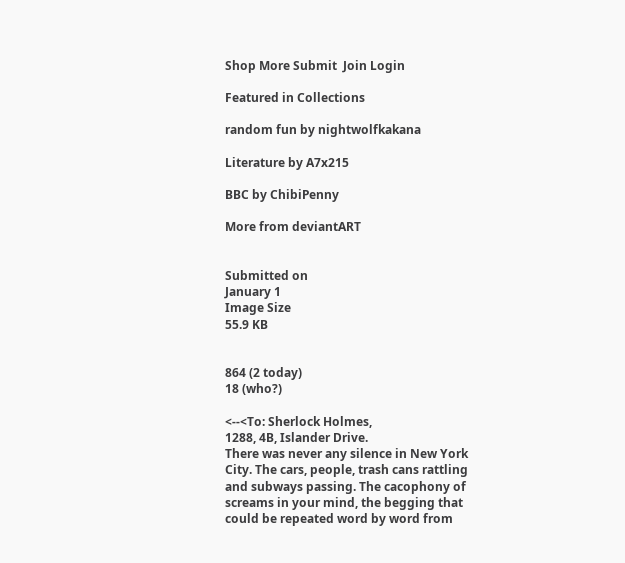Shop More Submit  Join Login

Featured in Collections

random fun by nightwolfkakana

Literature by A7x215

BBC by ChibiPenny

More from deviantART


Submitted on
January 1
Image Size
55.9 KB


864 (2 today)
18 (who?)

<--<To: Sherlock Holmes,
1288, 4B, Islander Drive.
There was never any silence in New York City. The cars, people, trash cans rattling and subways passing. The cacophony of screams in your mind, the begging that could be repeated word by word from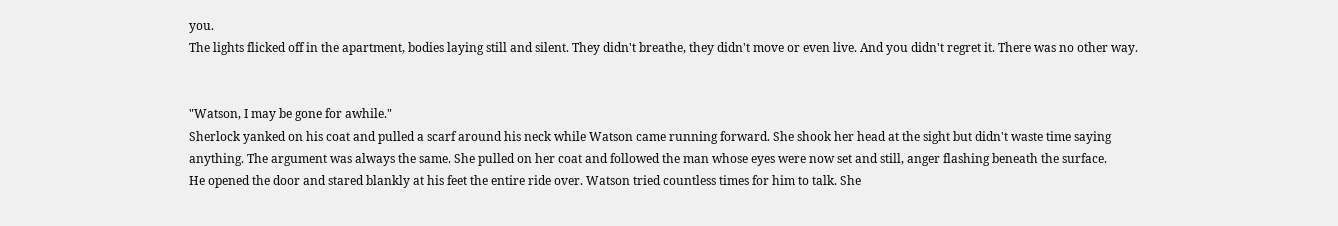you.
The lights flicked off in the apartment, bodies laying still and silent. They didn't breathe, they didn't move or even live. And you didn't regret it. There was no other way.


"Watson, I may be gone for awhile."
Sherlock yanked on his coat and pulled a scarf around his neck while Watson came running forward. She shook her head at the sight but didn't waste time saying anything. The argument was always the same. She pulled on her coat and followed the man whose eyes were now set and still, anger flashing beneath the surface.
He opened the door and stared blankly at his feet the entire ride over. Watson tried countless times for him to talk. She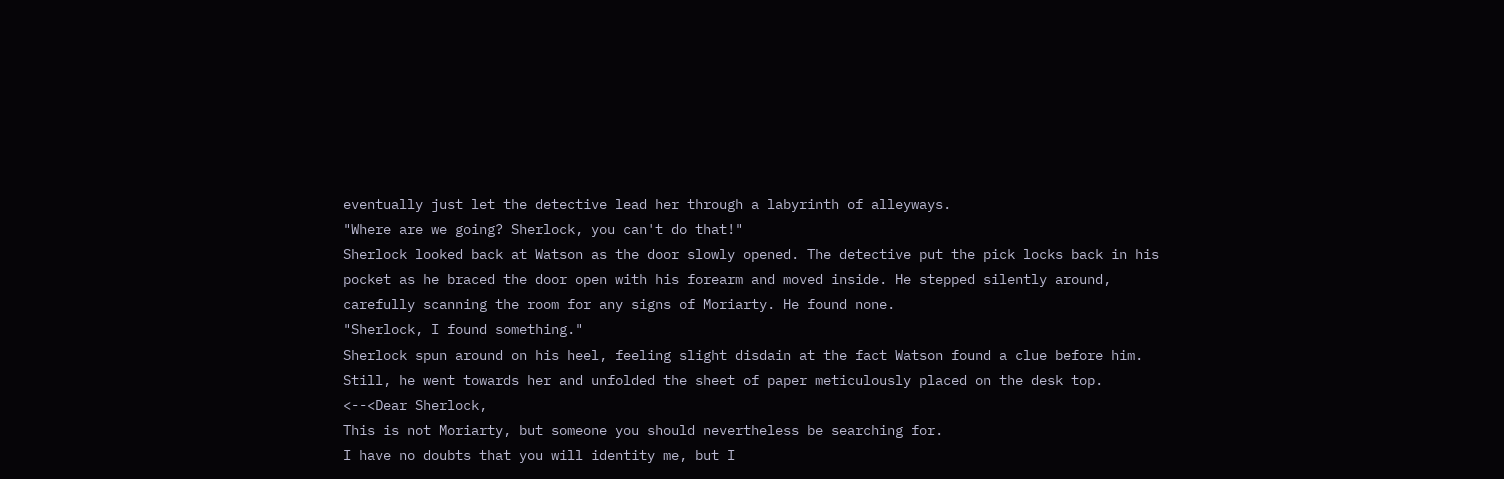eventually just let the detective lead her through a labyrinth of alleyways.
"Where are we going? Sherlock, you can't do that!"
Sherlock looked back at Watson as the door slowly opened. The detective put the pick locks back in his pocket as he braced the door open with his forearm and moved inside. He stepped silently around, carefully scanning the room for any signs of Moriarty. He found none.
"Sherlock, I found something."
Sherlock spun around on his heel, feeling slight disdain at the fact Watson found a clue before him. Still, he went towards her and unfolded the sheet of paper meticulously placed on the desk top.
<--<Dear Sherlock,
This is not Moriarty, but someone you should nevertheless be searching for.
I have no doubts that you will identity me, but I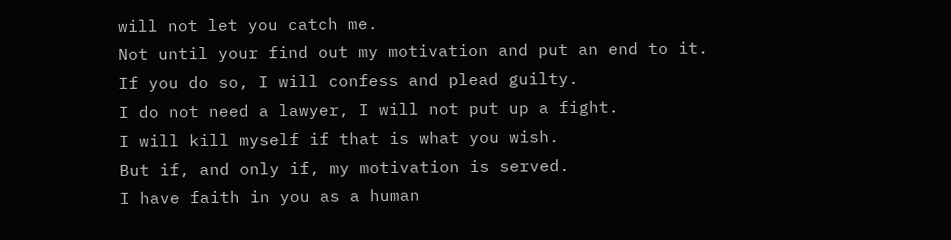will not let you catch me.
Not until your find out my motivation and put an end to it.
If you do so, I will confess and plead guilty.
I do not need a lawyer, I will not put up a fight.
I will kill myself if that is what you wish.
But if, and only if, my motivation is served.
I have faith in you as a human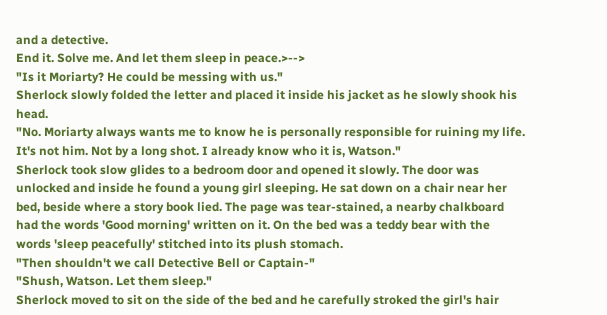and a detective.
End it. Solve me. And let them sleep in peace.>-->
"Is it Moriarty? He could be messing with us."
Sherlock slowly folded the letter and placed it inside his jacket as he slowly shook his head.
"No. Moriarty always wants me to know he is personally responsible for ruining my life. It's not him. Not by a long shot. I already know who it is, Watson."
Sherlock took slow glides to a bedroom door and opened it slowly. The door was unlocked and inside he found a young girl sleeping. He sat down on a chair near her bed, beside where a story book lied. The page was tear-stained, a nearby chalkboard had the words 'Good morning' written on it. On the bed was a teddy bear with the words 'sleep peacefully' stitched into its plush stomach.
"Then shouldn't we call Detective Bell or Captain-"
"Shush, Watson. Let them sleep."
Sherlock moved to sit on the side of the bed and he carefully stroked the girl's hair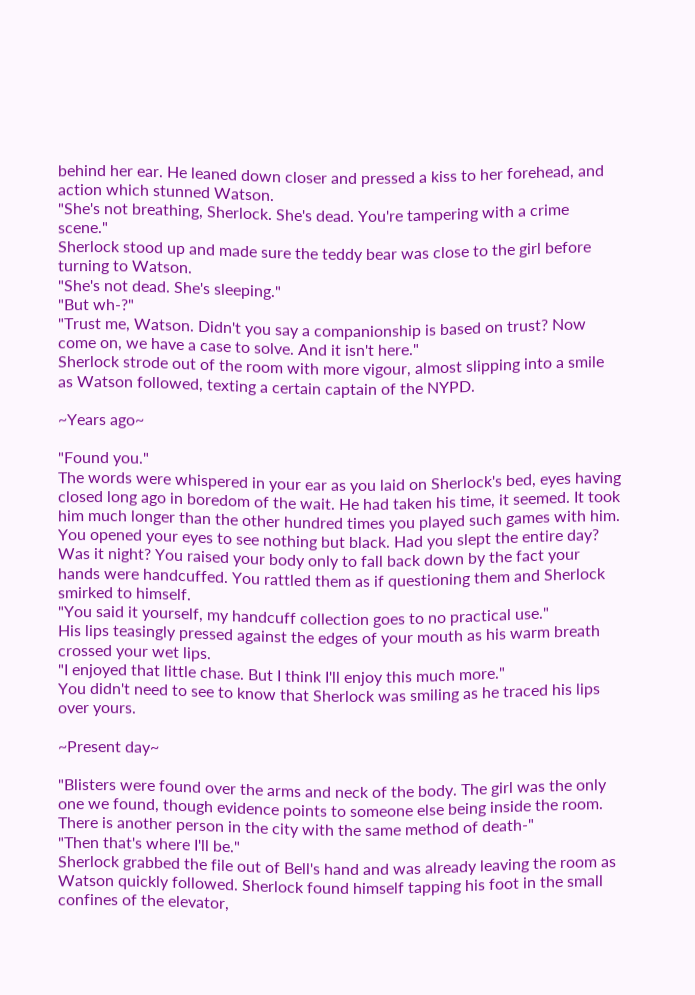behind her ear. He leaned down closer and pressed a kiss to her forehead, and action which stunned Watson.
"She's not breathing, Sherlock. She's dead. You're tampering with a crime scene."
Sherlock stood up and made sure the teddy bear was close to the girl before turning to Watson.
"She's not dead. She's sleeping."
"But wh-?"
"Trust me, Watson. Didn't you say a companionship is based on trust? Now come on, we have a case to solve. And it isn't here."
Sherlock strode out of the room with more vigour, almost slipping into a smile as Watson followed, texting a certain captain of the NYPD.

~Years ago~

"Found you."
The words were whispered in your ear as you laid on Sherlock's bed, eyes having closed long ago in boredom of the wait. He had taken his time, it seemed. It took him much longer than the other hundred times you played such games with him.
You opened your eyes to see nothing but black. Had you slept the entire day? Was it night? You raised your body only to fall back down by the fact your hands were handcuffed. You rattled them as if questioning them and Sherlock smirked to himself.
"You said it yourself, my handcuff collection goes to no practical use."
His lips teasingly pressed against the edges of your mouth as his warm breath crossed your wet lips.
"I enjoyed that little chase. But I think I'll enjoy this much more."
You didn't need to see to know that Sherlock was smiling as he traced his lips over yours.

~Present day~

"Blisters were found over the arms and neck of the body. The girl was the only one we found, though evidence points to someone else being inside the room. There is another person in the city with the same method of death-"
"Then that's where I'll be."
Sherlock grabbed the file out of Bell's hand and was already leaving the room as Watson quickly followed. Sherlock found himself tapping his foot in the small confines of the elevator,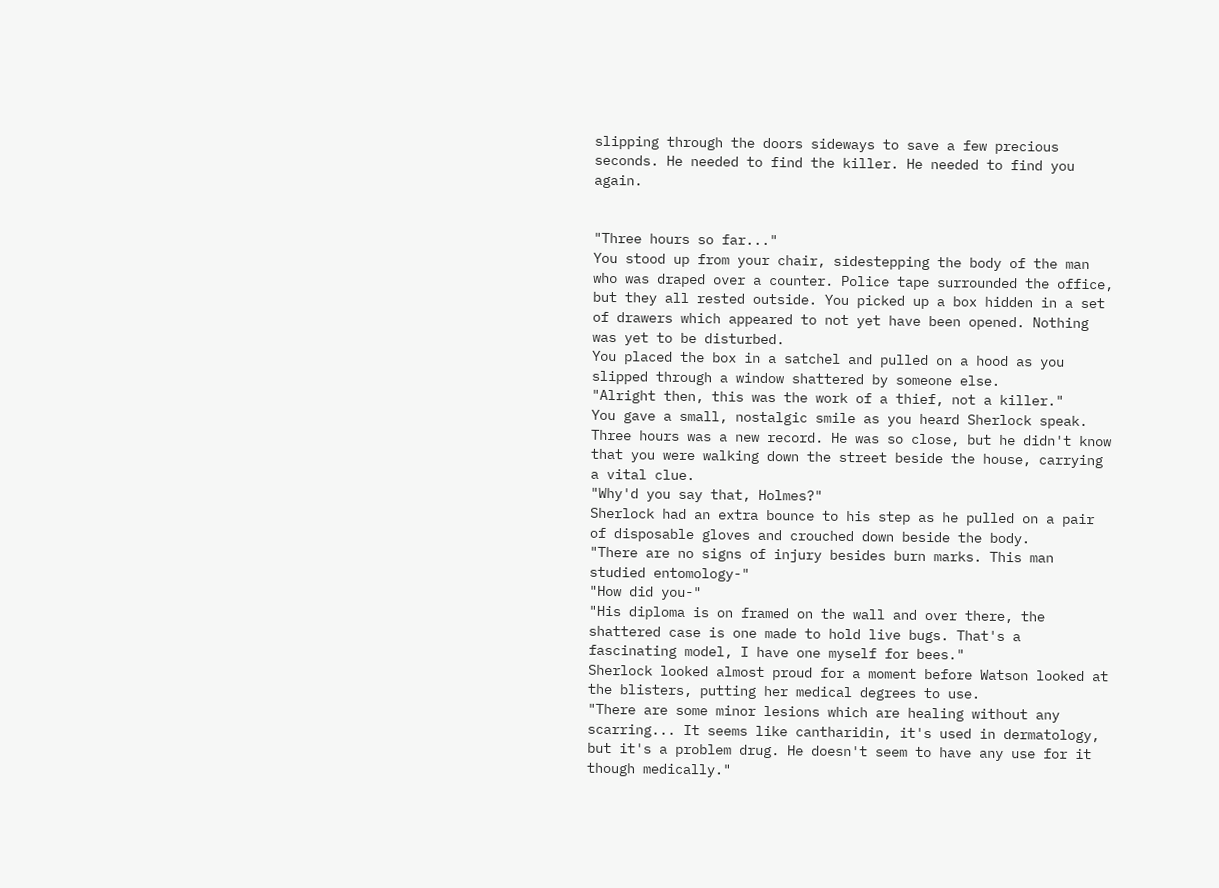slipping through the doors sideways to save a few precious seconds. He needed to find the killer. He needed to find you again.


"Three hours so far..."
You stood up from your chair, sidestepping the body of the man who was draped over a counter. Police tape surrounded the office, but they all rested outside. You picked up a box hidden in a set of drawers which appeared to not yet have been opened. Nothing was yet to be disturbed.
You placed the box in a satchel and pulled on a hood as you slipped through a window shattered by someone else.
"Alright then, this was the work of a thief, not a killer."
You gave a small, nostalgic smile as you heard Sherlock speak. Three hours was a new record. He was so close, but he didn't know that you were walking down the street beside the house, carrying a vital clue.
"Why'd you say that, Holmes?"
Sherlock had an extra bounce to his step as he pulled on a pair of disposable gloves and crouched down beside the body.
"There are no signs of injury besides burn marks. This man studied entomology-"
"How did you-"
"His diploma is on framed on the wall and over there, the shattered case is one made to hold live bugs. That's a fascinating model, I have one myself for bees."
Sherlock looked almost proud for a moment before Watson looked at the blisters, putting her medical degrees to use.
"There are some minor lesions which are healing without any scarring... It seems like cantharidin, it's used in dermatology, but it's a problem drug. He doesn't seem to have any use for it though medically."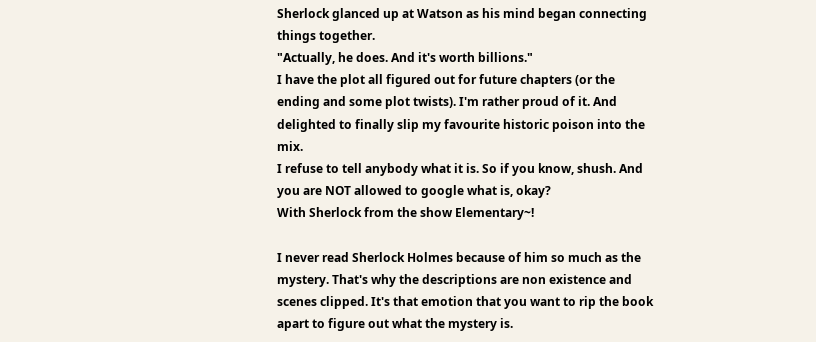Sherlock glanced up at Watson as his mind began connecting things together.
"Actually, he does. And it's worth billions."
I have the plot all figured out for future chapters (or the ending and some plot twists). I'm rather proud of it. And delighted to finally slip my favourite historic poison into the mix.
I refuse to tell anybody what it is. So if you know, shush. And you are NOT allowed to google what is, okay?
With Sherlock from the show Elementary~!

I never read Sherlock Holmes because of him so much as the mystery. That's why the descriptions are non existence and scenes clipped. It's that emotion that you want to rip the book apart to figure out what the mystery is.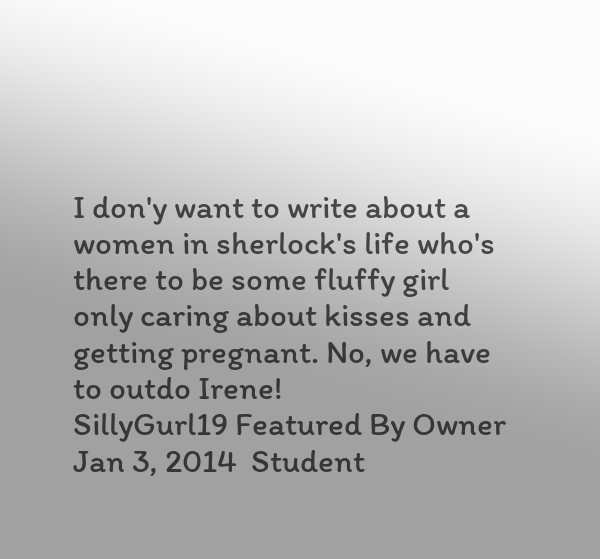I don'y want to write about a women in sherlock's life who's there to be some fluffy girl only caring about kisses and getting pregnant. No, we have to outdo Irene!
SillyGurl19 Featured By Owner Jan 3, 2014  Student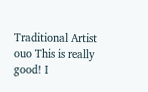Traditional Artist
ouo This is really good! I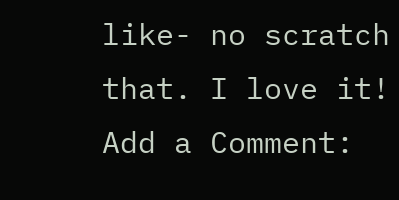like- no scratch that. I love it!
Add a Comment: